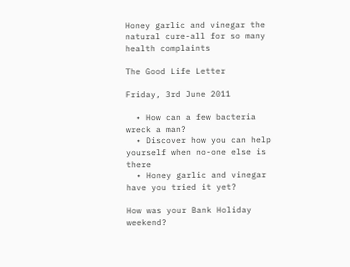Honey garlic and vinegar the natural cure-all for so many health complaints

The Good Life Letter

Friday, 3rd June 2011

  • How can a few bacteria wreck a man?
  • Discover how you can help yourself when no-one else is there
  • Honey garlic and vinegar have you tried it yet?

How was your Bank Holiday weekend?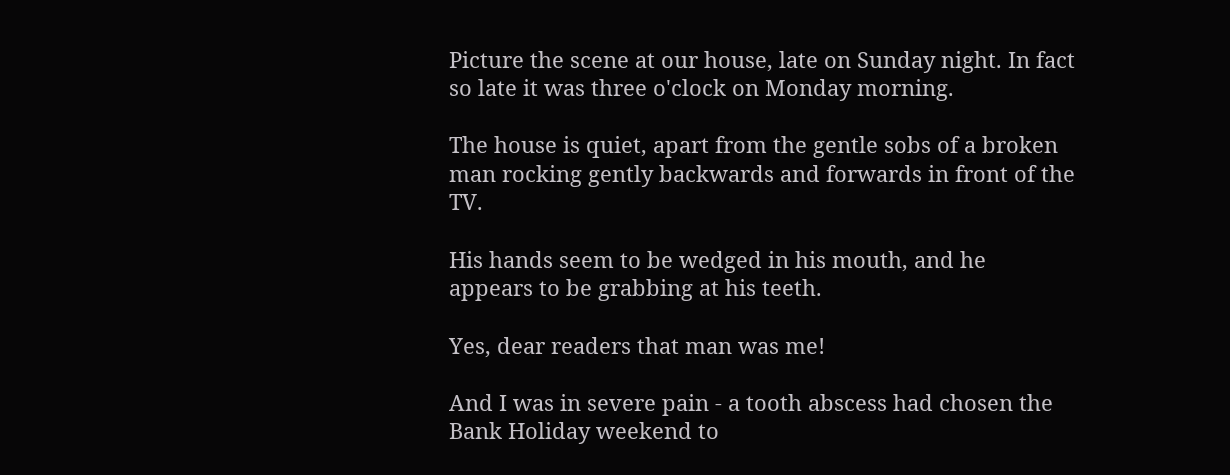Picture the scene at our house, late on Sunday night. In fact so late it was three o'clock on Monday morning.

The house is quiet, apart from the gentle sobs of a broken man rocking gently backwards and forwards in front of the TV.

His hands seem to be wedged in his mouth, and he appears to be grabbing at his teeth.

Yes, dear readers that man was me!

And I was in severe pain - a tooth abscess had chosen the Bank Holiday weekend to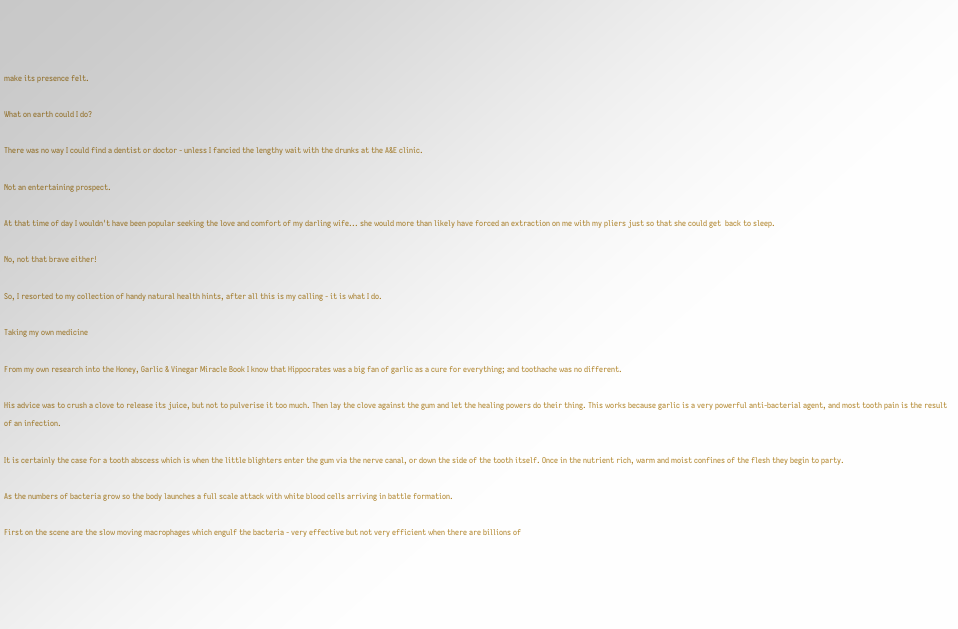make its presence felt.

What on earth could I do?

There was no way I could find a dentist or doctor - unless I fancied the lengthy wait with the drunks at the A&E clinic.

Not an entertaining prospect.

At that time of day I wouldn't have been popular seeking the love and comfort of my darling wife... she would more than likely have forced an extraction on me with my pliers just so that she could get  back to sleep.

No, not that brave either!

So, I resorted to my collection of handy natural health hints, after all this is my calling - it is what I do.

Taking my own medicine

From my own research into the Honey, Garlic & Vinegar Miracle Book I know that Hippocrates was a big fan of garlic as a cure for everything; and toothache was no different.

His advice was to crush a clove to release its juice, but not to pulverise it too much. Then lay the clove against the gum and let the healing powers do their thing. This works because garlic is a very powerful anti-bacterial agent, and most tooth pain is the result of an infection.

It is certainly the case for a tooth abscess which is when the little blighters enter the gum via the nerve canal, or down the side of the tooth itself. Once in the nutrient rich, warm and moist confines of the flesh they begin to party.

As the numbers of bacteria grow so the body launches a full scale attack with white blood cells arriving in battle formation.

First on the scene are the slow moving macrophages which engulf the bacteria - very effective but not very efficient when there are billions of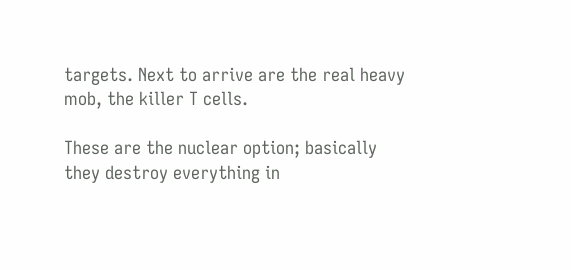targets. Next to arrive are the real heavy mob, the killer T cells.

These are the nuclear option; basically they destroy everything in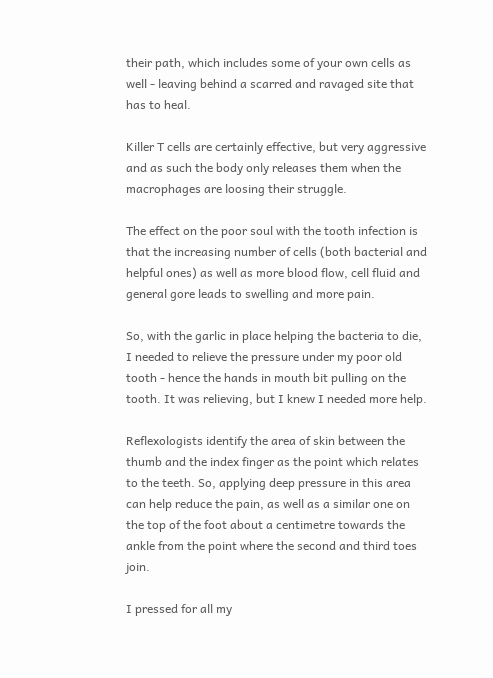their path, which includes some of your own cells as well - leaving behind a scarred and ravaged site that has to heal.

Killer T cells are certainly effective, but very aggressive and as such the body only releases them when the macrophages are loosing their struggle.

The effect on the poor soul with the tooth infection is that the increasing number of cells (both bacterial and helpful ones) as well as more blood flow, cell fluid and general gore leads to swelling and more pain.

So, with the garlic in place helping the bacteria to die, I needed to relieve the pressure under my poor old tooth - hence the hands in mouth bit pulling on the tooth. It was relieving, but I knew I needed more help.

Reflexologists identify the area of skin between the thumb and the index finger as the point which relates to the teeth. So, applying deep pressure in this area can help reduce the pain, as well as a similar one on the top of the foot about a centimetre towards the ankle from the point where the second and third toes join.

I pressed for all my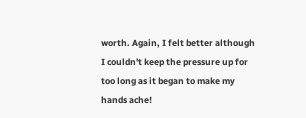worth. Again, I felt better although I couldn't keep the pressure up for too long as it began to make my hands ache!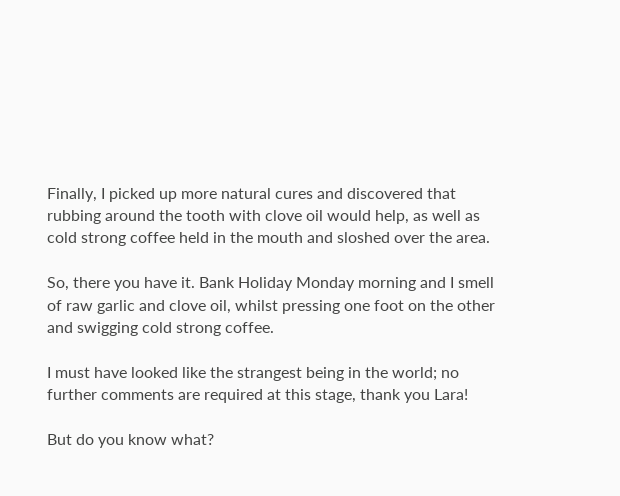Finally, I picked up more natural cures and discovered that rubbing around the tooth with clove oil would help, as well as cold strong coffee held in the mouth and sloshed over the area.

So, there you have it. Bank Holiday Monday morning and I smell of raw garlic and clove oil, whilst pressing one foot on the other and swigging cold strong coffee.

I must have looked like the strangest being in the world; no further comments are required at this stage, thank you Lara!

But do you know what?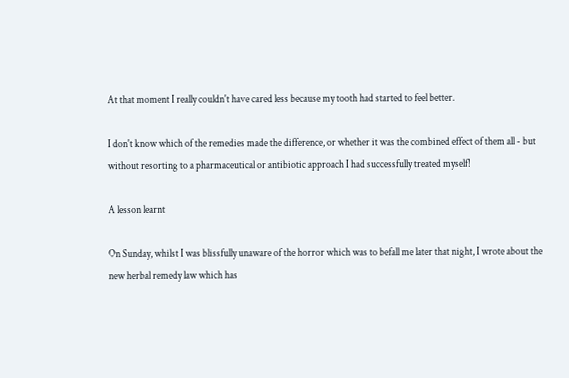At that moment I really couldn't have cared less because my tooth had started to feel better.

I don't know which of the remedies made the difference, or whether it was the combined effect of them all - but without resorting to a pharmaceutical or antibiotic approach I had successfully treated myself!

A lesson learnt

On Sunday, whilst I was blissfully unaware of the horror which was to befall me later that night, I wrote about the new herbal remedy law which has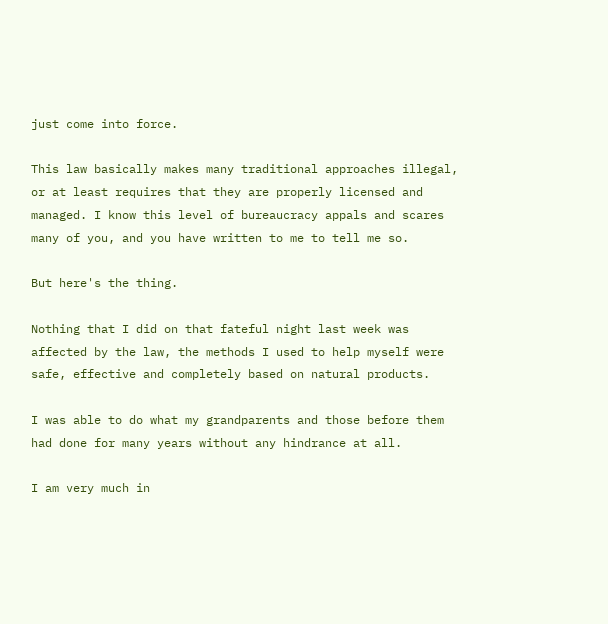just come into force.

This law basically makes many traditional approaches illegal, or at least requires that they are properly licensed and managed. I know this level of bureaucracy appals and scares many of you, and you have written to me to tell me so.

But here's the thing.

Nothing that I did on that fateful night last week was affected by the law, the methods I used to help myself were safe, effective and completely based on natural products.

I was able to do what my grandparents and those before them had done for many years without any hindrance at all.

I am very much in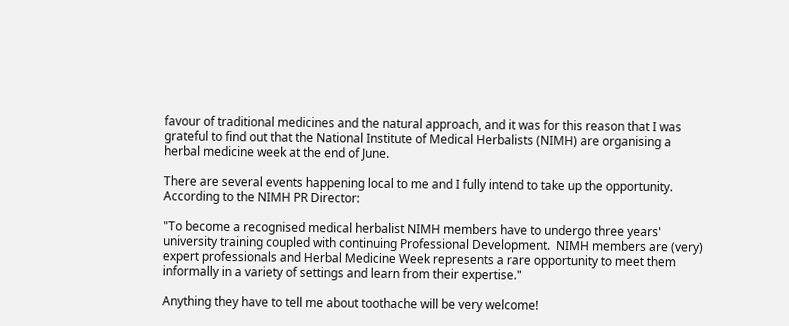favour of traditional medicines and the natural approach, and it was for this reason that I was grateful to find out that the National Institute of Medical Herbalists (NIMH) are organising a herbal medicine week at the end of June.

There are several events happening local to me and I fully intend to take up the opportunity.  According to the NIMH PR Director:

"To become a recognised medical herbalist NIMH members have to undergo three years' university training coupled with continuing Professional Development.  NIMH members are (very) expert professionals and Herbal Medicine Week represents a rare opportunity to meet them informally in a variety of settings and learn from their expertise."

Anything they have to tell me about toothache will be very welcome!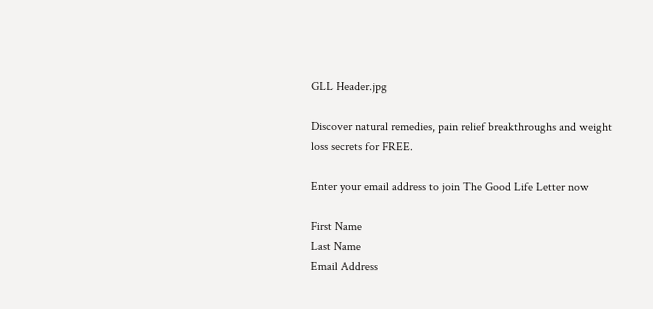GLL Header.jpg

Discover natural remedies, pain relief breakthroughs and weight loss secrets for FREE.

Enter your email address to join The Good Life Letter now

First Name
Last Name
Email Address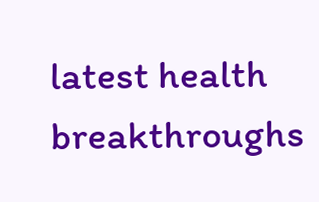latest health breakthroughs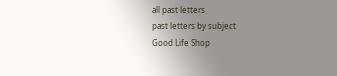all past letters
past letters by subject
Good Life Shop